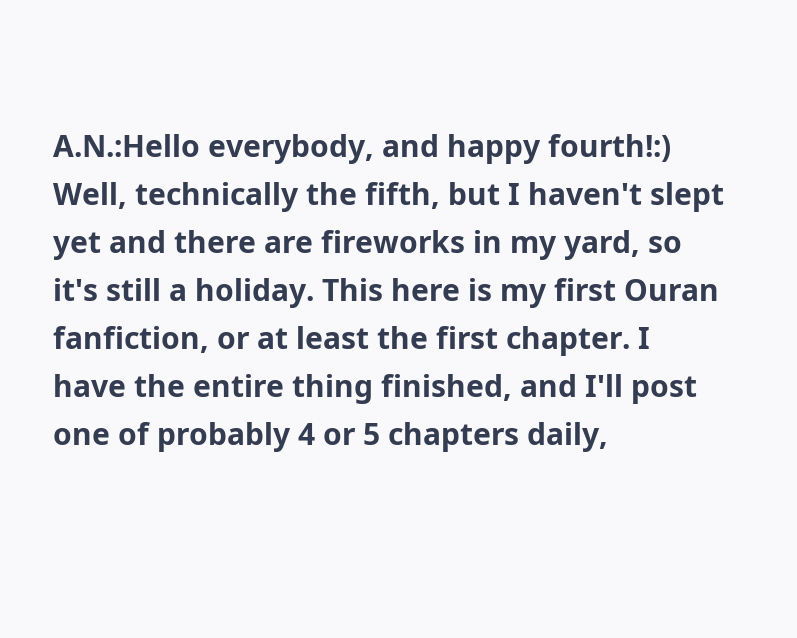A.N.:Hello everybody, and happy fourth!:) Well, technically the fifth, but I haven't slept yet and there are fireworks in my yard, so it's still a holiday. This here is my first Ouran fanfiction, or at least the first chapter. I have the entire thing finished, and I'll post one of probably 4 or 5 chapters daily,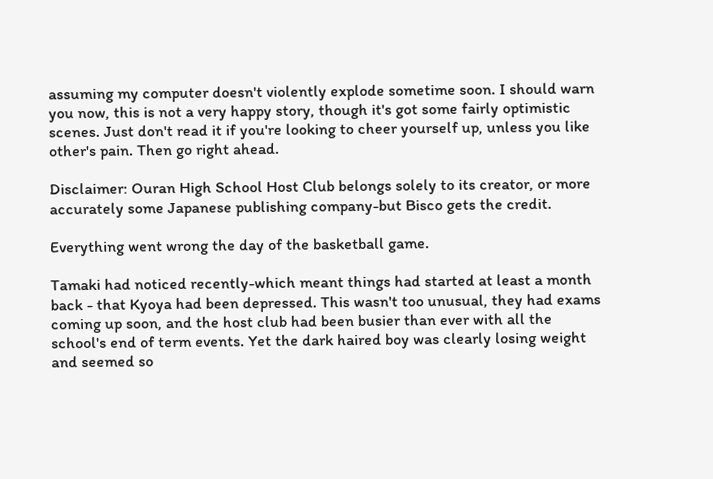assuming my computer doesn't violently explode sometime soon. I should warn you now, this is not a very happy story, though it's got some fairly optimistic scenes. Just don't read it if you're looking to cheer yourself up, unless you like other's pain. Then go right ahead.

Disclaimer: Ouran High School Host Club belongs solely to its creator, or more accurately some Japanese publishing company-but Bisco gets the credit.

Everything went wrong the day of the basketball game.

Tamaki had noticed recently-which meant things had started at least a month back - that Kyoya had been depressed. This wasn't too unusual, they had exams coming up soon, and the host club had been busier than ever with all the school's end of term events. Yet the dark haired boy was clearly losing weight and seemed so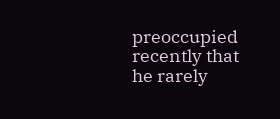preoccupied recently that he rarely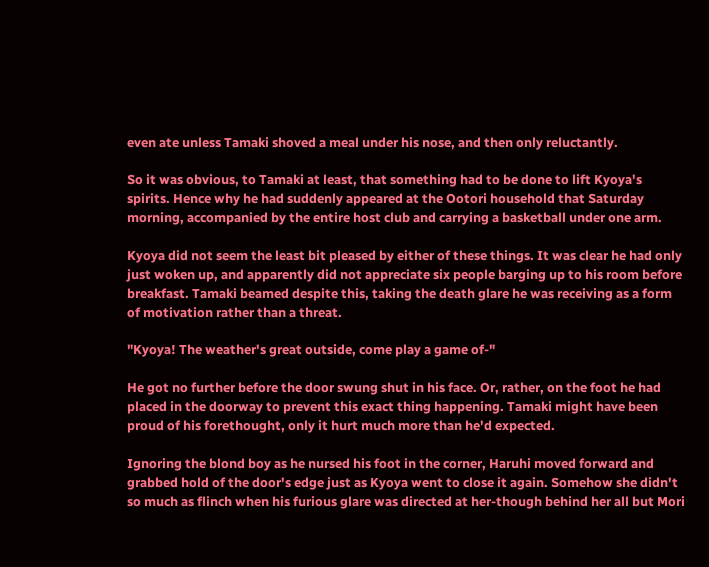even ate unless Tamaki shoved a meal under his nose, and then only reluctantly.

So it was obvious, to Tamaki at least, that something had to be done to lift Kyoya's spirits. Hence why he had suddenly appeared at the Ootori household that Saturday morning, accompanied by the entire host club and carrying a basketball under one arm.

Kyoya did not seem the least bit pleased by either of these things. It was clear he had only just woken up, and apparently did not appreciate six people barging up to his room before breakfast. Tamaki beamed despite this, taking the death glare he was receiving as a form of motivation rather than a threat.

"Kyoya! The weather's great outside, come play a game of-"

He got no further before the door swung shut in his face. Or, rather, on the foot he had placed in the doorway to prevent this exact thing happening. Tamaki might have been proud of his forethought, only it hurt much more than he'd expected.

Ignoring the blond boy as he nursed his foot in the corner, Haruhi moved forward and grabbed hold of the door's edge just as Kyoya went to close it again. Somehow she didn't so much as flinch when his furious glare was directed at her-though behind her all but Mori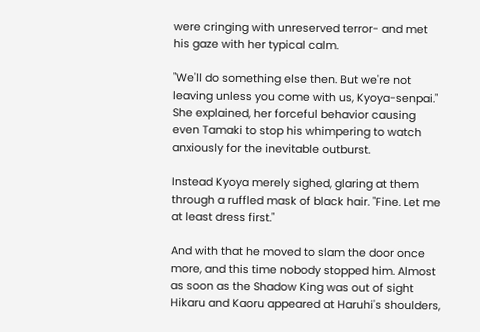were cringing with unreserved terror- and met his gaze with her typical calm.

"We'll do something else then. But we're not leaving unless you come with us, Kyoya-senpai." She explained, her forceful behavior causing even Tamaki to stop his whimpering to watch anxiously for the inevitable outburst.

Instead Kyoya merely sighed, glaring at them through a ruffled mask of black hair. "Fine. Let me at least dress first."

And with that he moved to slam the door once more, and this time nobody stopped him. Almost as soon as the Shadow King was out of sight Hikaru and Kaoru appeared at Haruhi's shoulders,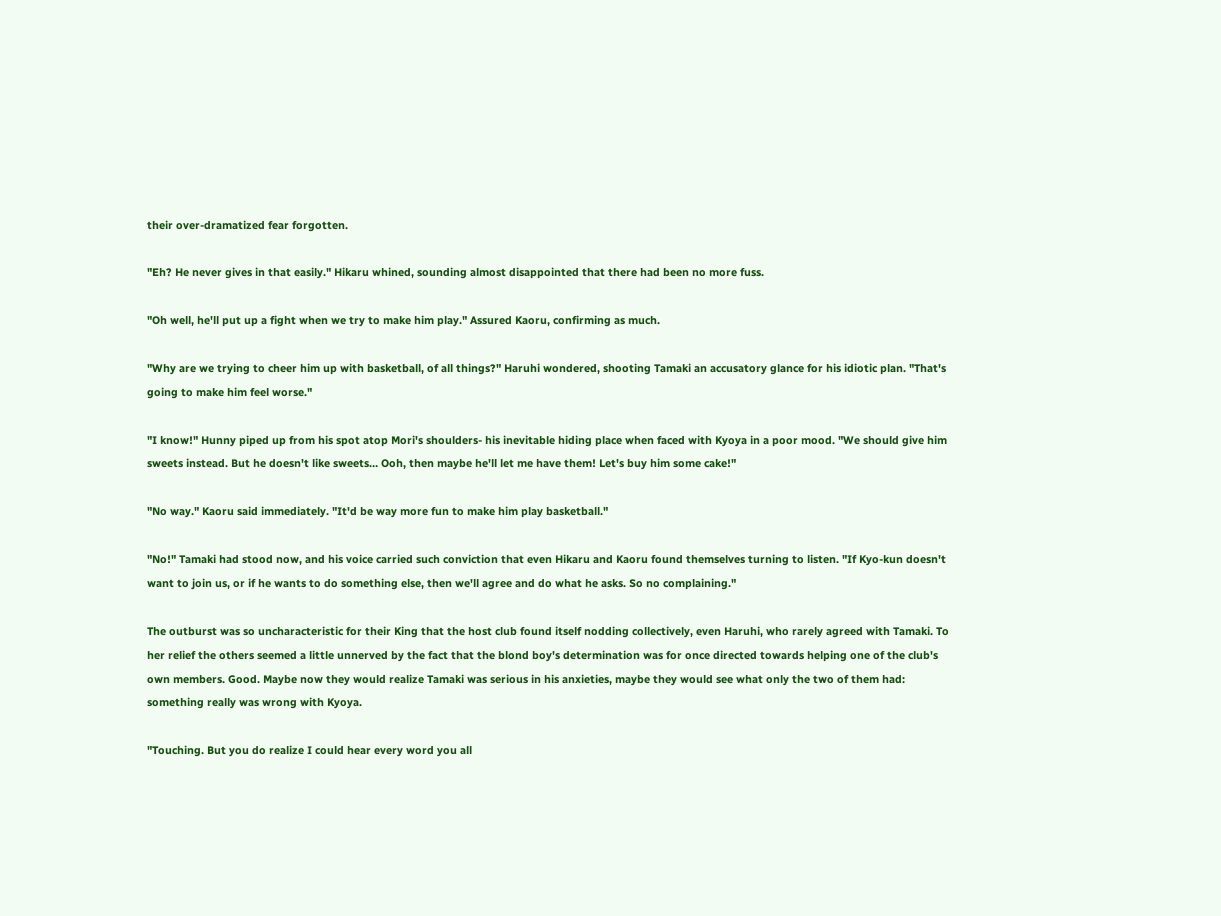their over-dramatized fear forgotten.

"Eh? He never gives in that easily." Hikaru whined, sounding almost disappointed that there had been no more fuss.

"Oh well, he'll put up a fight when we try to make him play." Assured Kaoru, confirming as much.

"Why are we trying to cheer him up with basketball, of all things?" Haruhi wondered, shooting Tamaki an accusatory glance for his idiotic plan. "That's going to make him feel worse."

"I know!" Hunny piped up from his spot atop Mori's shoulders- his inevitable hiding place when faced with Kyoya in a poor mood. "We should give him sweets instead. But he doesn't like sweets… Ooh, then maybe he'll let me have them! Let's buy him some cake!"

"No way." Kaoru said immediately. "It'd be way more fun to make him play basketball."

"No!" Tamaki had stood now, and his voice carried such conviction that even Hikaru and Kaoru found themselves turning to listen. "If Kyo-kun doesn't want to join us, or if he wants to do something else, then we'll agree and do what he asks. So no complaining."

The outburst was so uncharacteristic for their King that the host club found itself nodding collectively, even Haruhi, who rarely agreed with Tamaki. To her relief the others seemed a little unnerved by the fact that the blond boy's determination was for once directed towards helping one of the club's own members. Good. Maybe now they would realize Tamaki was serious in his anxieties, maybe they would see what only the two of them had: something really was wrong with Kyoya.

"Touching. But you do realize I could hear every word you all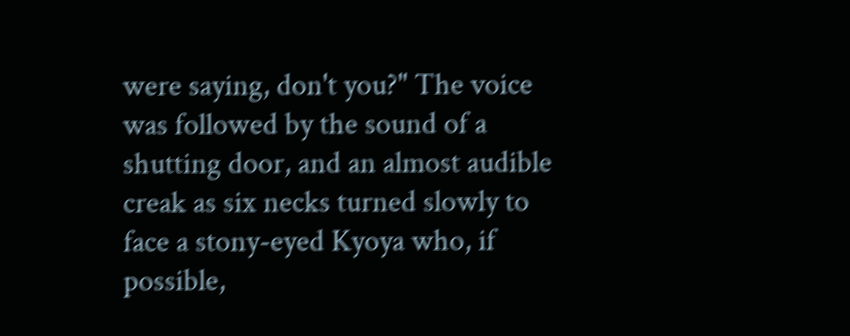were saying, don't you?" The voice was followed by the sound of a shutting door, and an almost audible creak as six necks turned slowly to face a stony-eyed Kyoya who, if possible,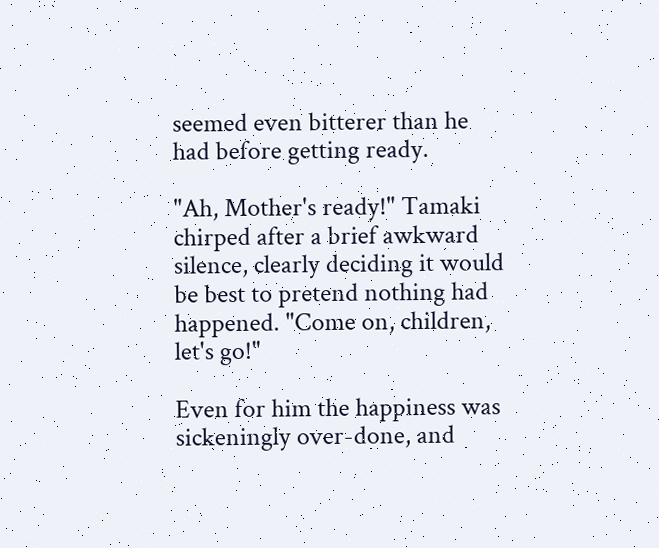seemed even bitterer than he had before getting ready.

"Ah, Mother's ready!" Tamaki chirped after a brief awkward silence, clearly deciding it would be best to pretend nothing had happened. "Come on, children, let's go!"

Even for him the happiness was sickeningly over-done, and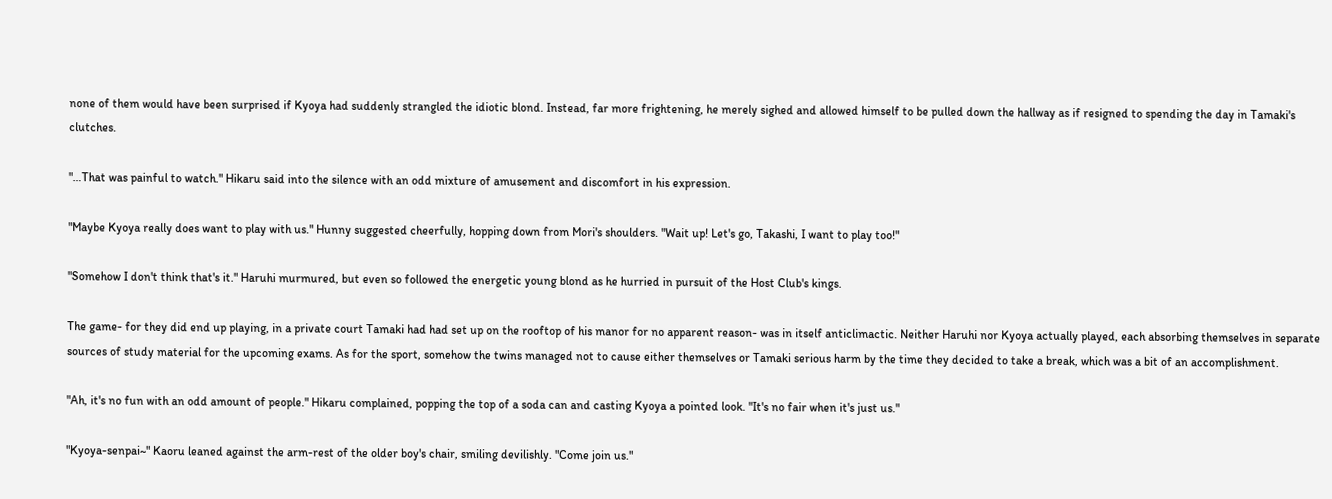none of them would have been surprised if Kyoya had suddenly strangled the idiotic blond. Instead, far more frightening, he merely sighed and allowed himself to be pulled down the hallway as if resigned to spending the day in Tamaki's clutches.

"…That was painful to watch." Hikaru said into the silence with an odd mixture of amusement and discomfort in his expression.

"Maybe Kyoya really does want to play with us." Hunny suggested cheerfully, hopping down from Mori's shoulders. "Wait up! Let's go, Takashi, I want to play too!"

"Somehow I don't think that's it." Haruhi murmured, but even so followed the energetic young blond as he hurried in pursuit of the Host Club's kings.

The game- for they did end up playing, in a private court Tamaki had had set up on the rooftop of his manor for no apparent reason- was in itself anticlimactic. Neither Haruhi nor Kyoya actually played, each absorbing themselves in separate sources of study material for the upcoming exams. As for the sport, somehow the twins managed not to cause either themselves or Tamaki serious harm by the time they decided to take a break, which was a bit of an accomplishment.

"Ah, it's no fun with an odd amount of people." Hikaru complained, popping the top of a soda can and casting Kyoya a pointed look. "It's no fair when it's just us."

"Kyoya-senpai~" Kaoru leaned against the arm-rest of the older boy's chair, smiling devilishly. "Come join us."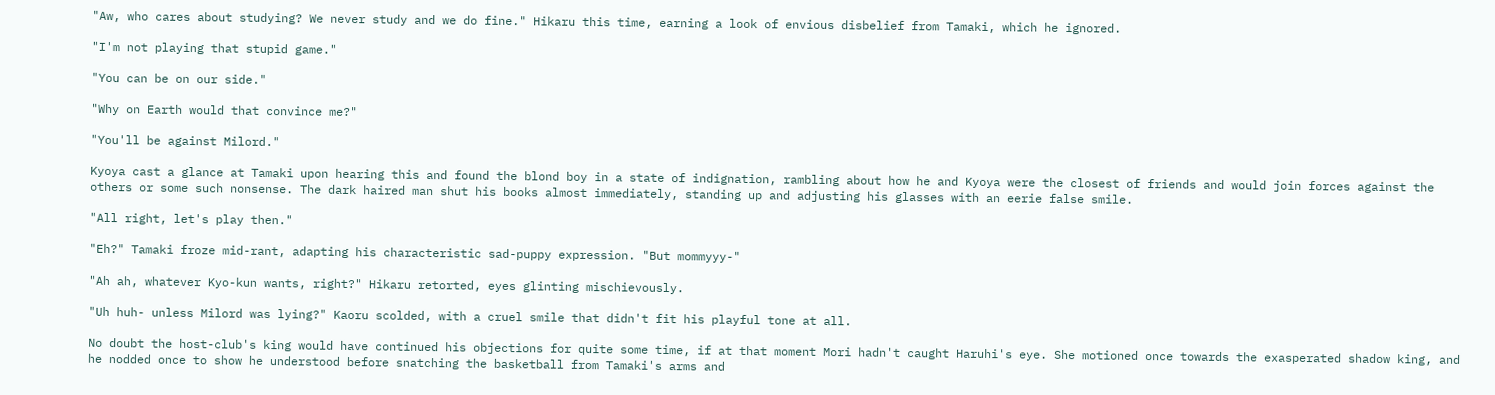"Aw, who cares about studying? We never study and we do fine." Hikaru this time, earning a look of envious disbelief from Tamaki, which he ignored.

"I'm not playing that stupid game."

"You can be on our side."

"Why on Earth would that convince me?"

"You'll be against Milord."

Kyoya cast a glance at Tamaki upon hearing this and found the blond boy in a state of indignation, rambling about how he and Kyoya were the closest of friends and would join forces against the others or some such nonsense. The dark haired man shut his books almost immediately, standing up and adjusting his glasses with an eerie false smile.

"All right, let's play then."

"Eh?" Tamaki froze mid-rant, adapting his characteristic sad-puppy expression. "But mommyyy-"

"Ah ah, whatever Kyo-kun wants, right?" Hikaru retorted, eyes glinting mischievously.

"Uh huh- unless Milord was lying?" Kaoru scolded, with a cruel smile that didn't fit his playful tone at all.

No doubt the host-club's king would have continued his objections for quite some time, if at that moment Mori hadn't caught Haruhi's eye. She motioned once towards the exasperated shadow king, and he nodded once to show he understood before snatching the basketball from Tamaki's arms and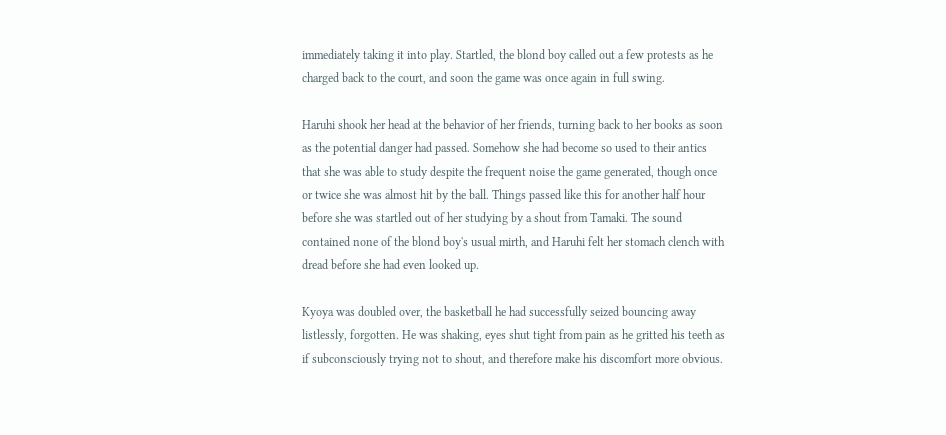immediately taking it into play. Startled, the blond boy called out a few protests as he charged back to the court, and soon the game was once again in full swing.

Haruhi shook her head at the behavior of her friends, turning back to her books as soon as the potential danger had passed. Somehow she had become so used to their antics that she was able to study despite the frequent noise the game generated, though once or twice she was almost hit by the ball. Things passed like this for another half hour before she was startled out of her studying by a shout from Tamaki. The sound contained none of the blond boy's usual mirth, and Haruhi felt her stomach clench with dread before she had even looked up.

Kyoya was doubled over, the basketball he had successfully seized bouncing away listlessly, forgotten. He was shaking, eyes shut tight from pain as he gritted his teeth as if subconsciously trying not to shout, and therefore make his discomfort more obvious.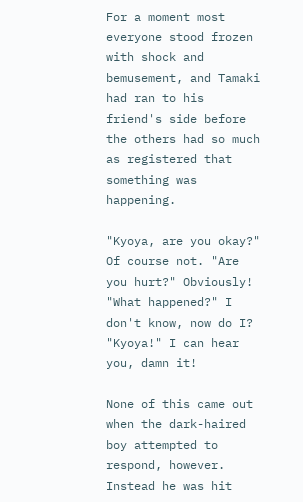For a moment most everyone stood frozen with shock and bemusement, and Tamaki had ran to his friend's side before the others had so much as registered that something was happening.

"Kyoya, are you okay?" Of course not. "Are you hurt?" Obviously! "What happened?" I don't know, now do I? "Kyoya!" I can hear you, damn it!

None of this came out when the dark-haired boy attempted to respond, however. Instead he was hit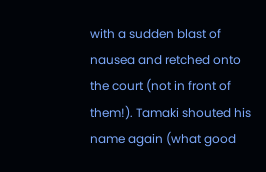with a sudden blast of nausea and retched onto the court (not in front of them!). Tamaki shouted his name again (what good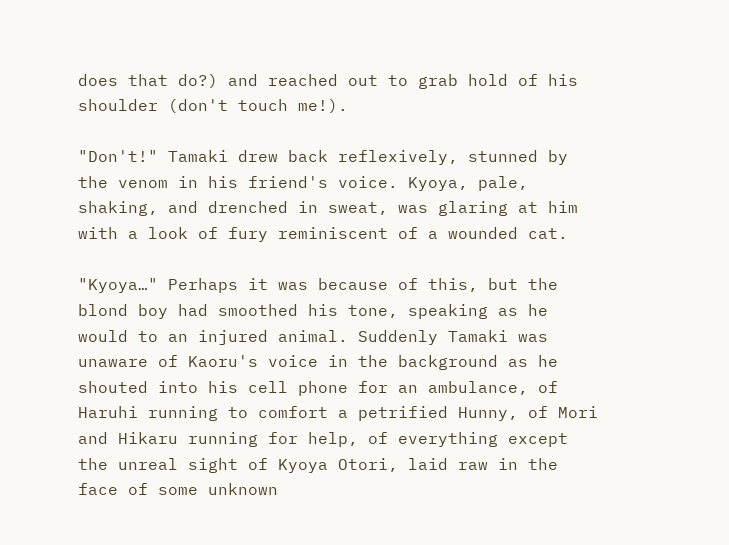does that do?) and reached out to grab hold of his shoulder (don't touch me!).

"Don't!" Tamaki drew back reflexively, stunned by the venom in his friend's voice. Kyoya, pale, shaking, and drenched in sweat, was glaring at him with a look of fury reminiscent of a wounded cat.

"Kyoya…" Perhaps it was because of this, but the blond boy had smoothed his tone, speaking as he would to an injured animal. Suddenly Tamaki was unaware of Kaoru's voice in the background as he shouted into his cell phone for an ambulance, of Haruhi running to comfort a petrified Hunny, of Mori and Hikaru running for help, of everything except the unreal sight of Kyoya Otori, laid raw in the face of some unknown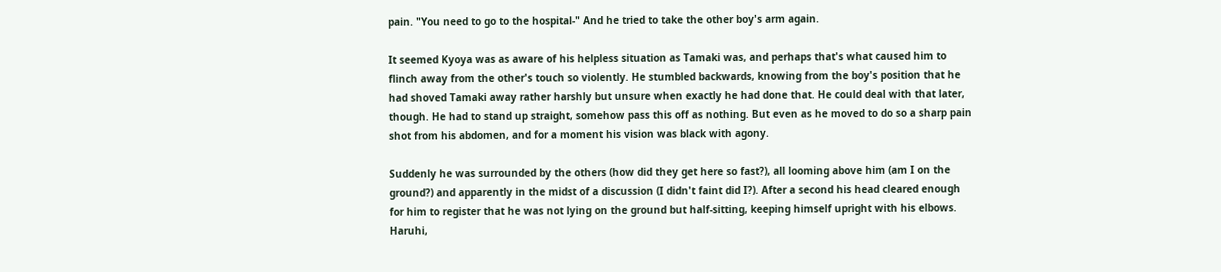pain. "You need to go to the hospital-" And he tried to take the other boy's arm again.

It seemed Kyoya was as aware of his helpless situation as Tamaki was, and perhaps that's what caused him to flinch away from the other's touch so violently. He stumbled backwards, knowing from the boy's position that he had shoved Tamaki away rather harshly but unsure when exactly he had done that. He could deal with that later, though. He had to stand up straight, somehow pass this off as nothing. But even as he moved to do so a sharp pain shot from his abdomen, and for a moment his vision was black with agony.

Suddenly he was surrounded by the others (how did they get here so fast?), all looming above him (am I on the ground?) and apparently in the midst of a discussion (I didn't faint did I?). After a second his head cleared enough for him to register that he was not lying on the ground but half-sitting, keeping himself upright with his elbows. Haruhi,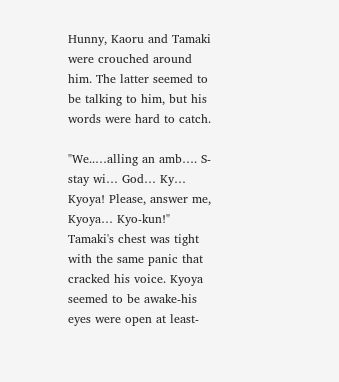Hunny, Kaoru and Tamaki were crouched around him. The latter seemed to be talking to him, but his words were hard to catch.

"We..…alling an amb…. S-stay wi… God… Ky… Kyoya! Please, answer me, Kyoya… Kyo-kun!" Tamaki's chest was tight with the same panic that cracked his voice. Kyoya seemed to be awake-his eyes were open at least-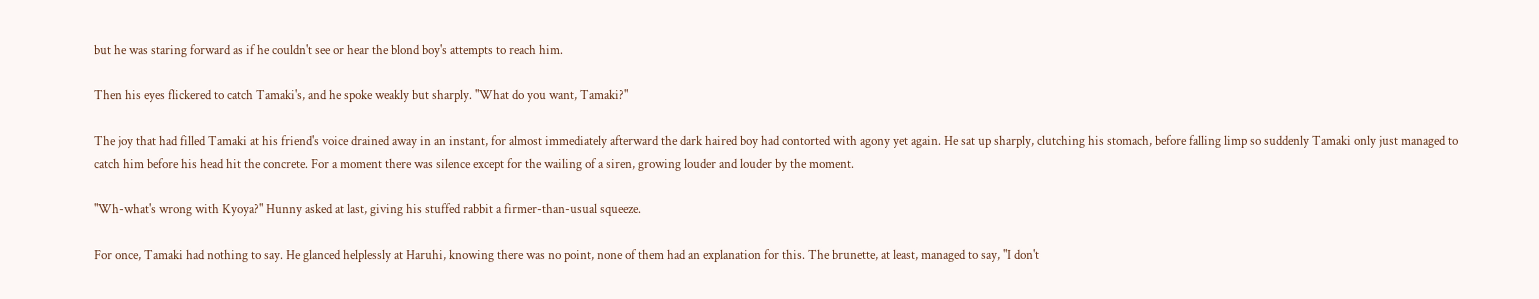but he was staring forward as if he couldn't see or hear the blond boy's attempts to reach him.

Then his eyes flickered to catch Tamaki's, and he spoke weakly but sharply. "What do you want, Tamaki?"

The joy that had filled Tamaki at his friend's voice drained away in an instant, for almost immediately afterward the dark haired boy had contorted with agony yet again. He sat up sharply, clutching his stomach, before falling limp so suddenly Tamaki only just managed to catch him before his head hit the concrete. For a moment there was silence except for the wailing of a siren, growing louder and louder by the moment.

"Wh-what's wrong with Kyoya?" Hunny asked at last, giving his stuffed rabbit a firmer-than-usual squeeze.

For once, Tamaki had nothing to say. He glanced helplessly at Haruhi, knowing there was no point, none of them had an explanation for this. The brunette, at least, managed to say, "I don't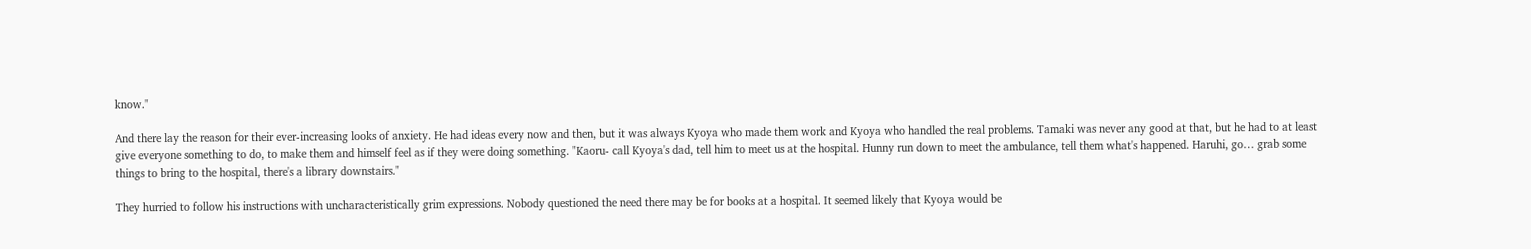know."

And there lay the reason for their ever-increasing looks of anxiety. He had ideas every now and then, but it was always Kyoya who made them work and Kyoya who handled the real problems. Tamaki was never any good at that, but he had to at least give everyone something to do, to make them and himself feel as if they were doing something. "Kaoru- call Kyoya's dad, tell him to meet us at the hospital. Hunny run down to meet the ambulance, tell them what's happened. Haruhi, go… grab some things to bring to the hospital, there's a library downstairs."

They hurried to follow his instructions with uncharacteristically grim expressions. Nobody questioned the need there may be for books at a hospital. It seemed likely that Kyoya would be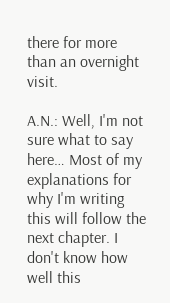there for more than an overnight visit.

A.N.: Well, I'm not sure what to say here… Most of my explanations for why I'm writing this will follow the next chapter. I don't know how well this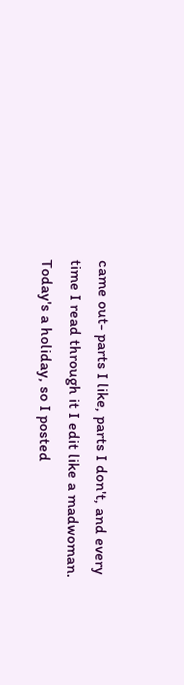came out- parts I like, parts I don't, and every time I read through it I edit like a madwoman. Today's a holiday, so I posted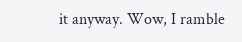it anyway. Wow, I ramble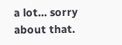a lot… sorry about that.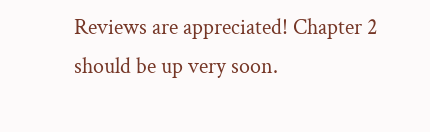Reviews are appreciated! Chapter 2 should be up very soon.